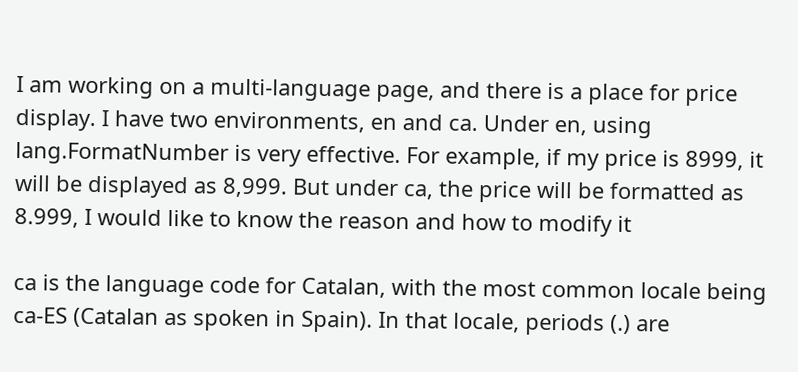I am working on a multi-language page, and there is a place for price display. I have two environments, en and ca. Under en, using lang.FormatNumber is very effective. For example, if my price is 8999, it will be displayed as 8,999. But under ca, the price will be formatted as 8.999, I would like to know the reason and how to modify it

ca is the language code for Catalan, with the most common locale being ca-ES (Catalan as spoken in Spain). In that locale, periods (.) are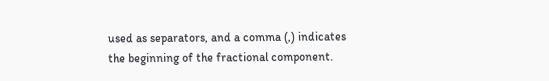used as separators, and a comma (,) indicates the beginning of the fractional component.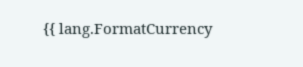{{ lang.FormatCurrency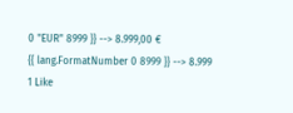0 "EUR" 8999 }} --> 8.999,00 €
{{ lang.FormatNumber 0 8999 }} --> 8.999
1 Like